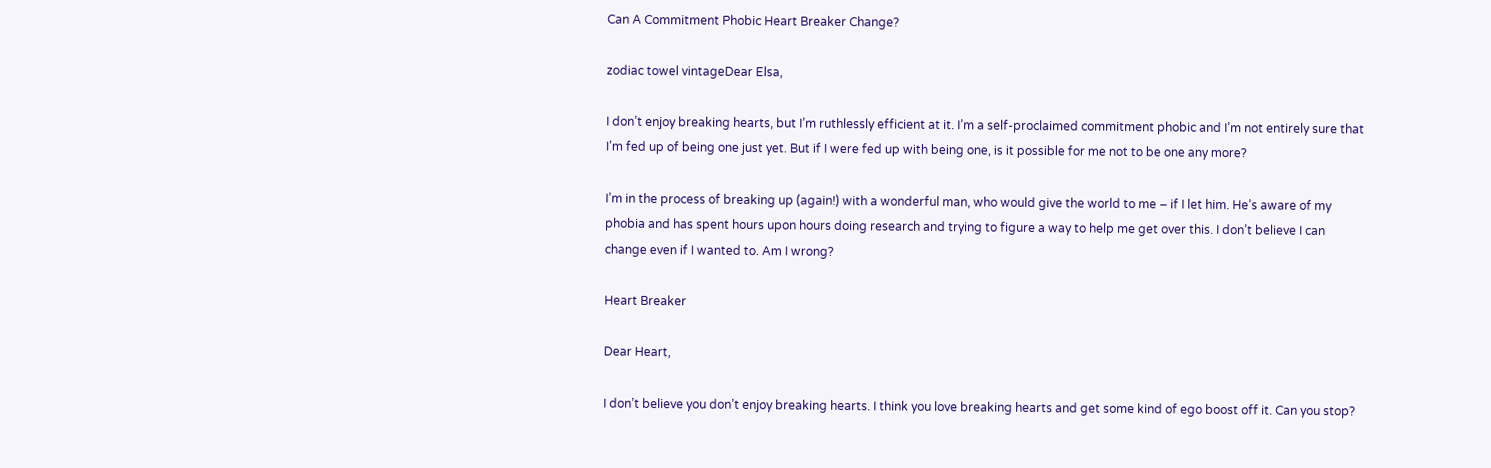Can A Commitment Phobic Heart Breaker Change?

zodiac towel vintageDear Elsa,

I don’t enjoy breaking hearts, but I’m ruthlessly efficient at it. I’m a self-proclaimed commitment phobic and I’m not entirely sure that I’m fed up of being one just yet. But if I were fed up with being one, is it possible for me not to be one any more?

I’m in the process of breaking up (again!) with a wonderful man, who would give the world to me – if I let him. He’s aware of my phobia and has spent hours upon hours doing research and trying to figure a way to help me get over this. I don’t believe I can change even if I wanted to. Am I wrong?

Heart Breaker

Dear Heart,

I don’t believe you don’t enjoy breaking hearts. I think you love breaking hearts and get some kind of ego boost off it. Can you stop?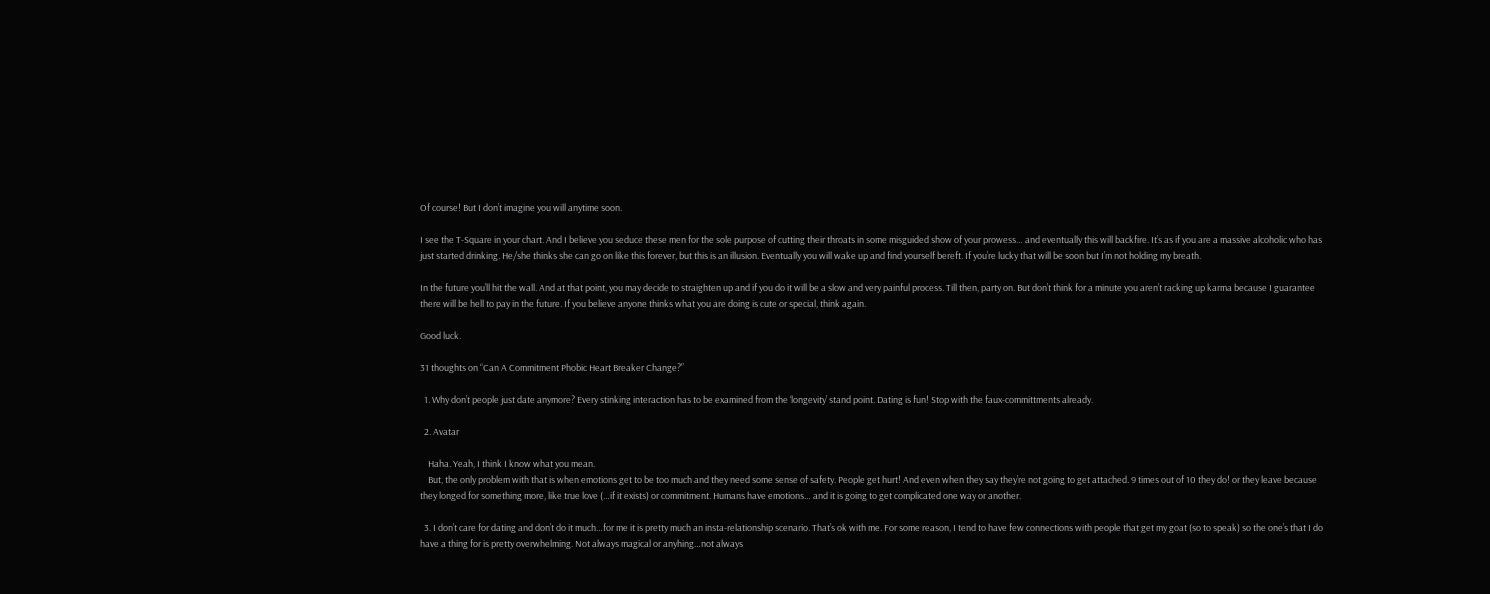Of course! But I don’t imagine you will anytime soon.

I see the T-Square in your chart. And I believe you seduce these men for the sole purpose of cutting their throats in some misguided show of your prowess… and eventually this will backfire. It’s as if you are a massive alcoholic who has just started drinking. He/she thinks she can go on like this forever, but this is an illusion. Eventually you will wake up and find yourself bereft. If you’re lucky that will be soon but I’m not holding my breath.

In the future you’ll hit the wall. And at that point, you may decide to straighten up and if you do it will be a slow and very painful process. Till then, party on. But don’t think for a minute you aren’t racking up karma because I guarantee there will be hell to pay in the future. If you believe anyone thinks what you are doing is cute or special, think again.

Good luck.

31 thoughts on “Can A Commitment Phobic Heart Breaker Change?”

  1. Why don’t people just date anymore? Every stinking interaction has to be examined from the ‘longevity’ stand point. Dating is fun! Stop with the faux-committments already.

  2. Avatar

    Haha. Yeah, I think I know what you mean.
    But, the only problem with that is when emotions get to be too much and they need some sense of safety. People get hurt! And even when they say they’re not going to get attached. 9 times out of 10 they do! or they leave because they longed for something more, like true love (…if it exists) or commitment. Humans have emotions… and it is going to get complicated one way or another.

  3. I don’t care for dating and don’t do it much…for me it is pretty much an insta-relationship scenario. That’s ok with me. For some reason, I tend to have few connections with people that get my goat (so to speak) so the one’s that I do have a thing for is pretty overwhelming. Not always magical or anyhing…not always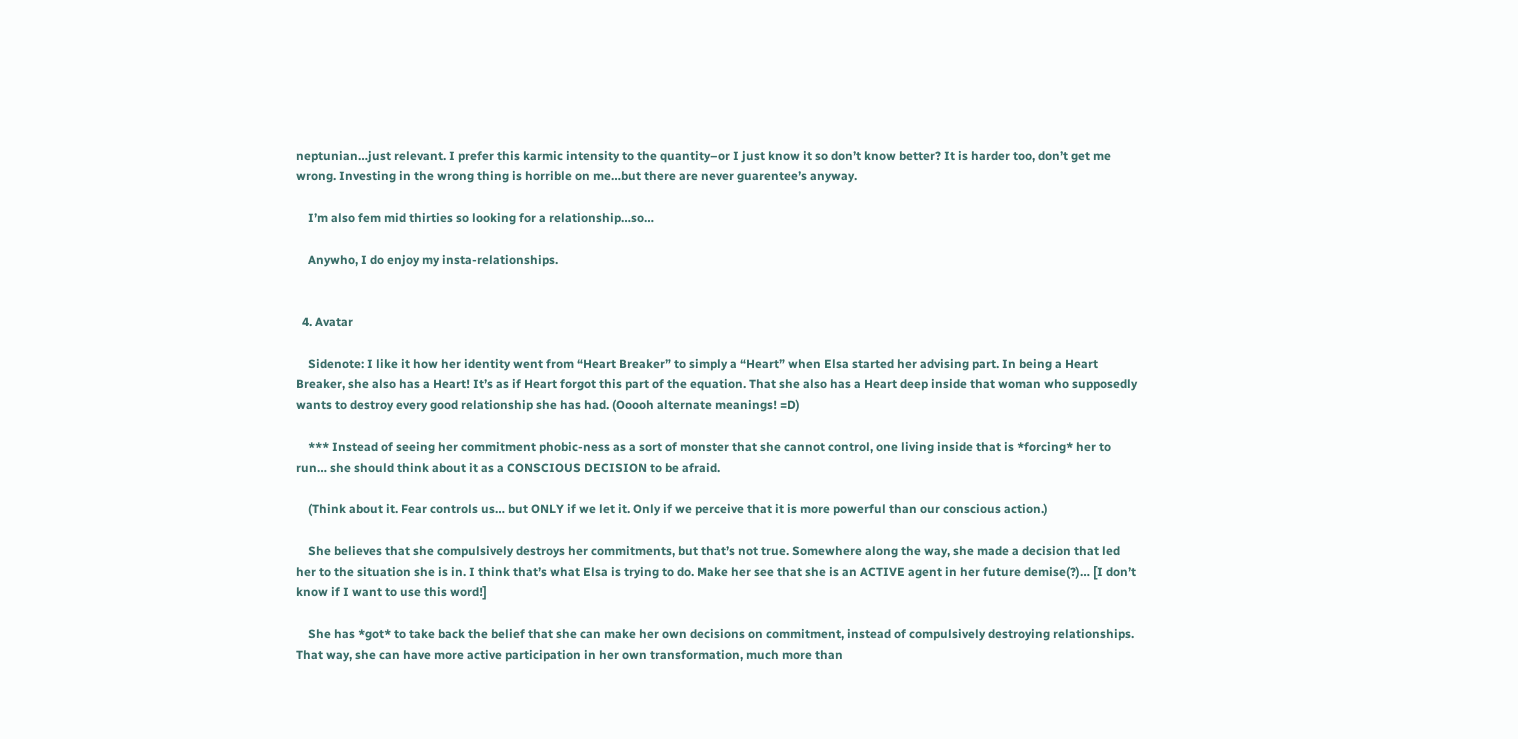neptunian…just relevant. I prefer this karmic intensity to the quantity–or I just know it so don’t know better? It is harder too, don’t get me wrong. Investing in the wrong thing is horrible on me…but there are never guarentee’s anyway.

    I’m also fem mid thirties so looking for a relationship…so…

    Anywho, I do enjoy my insta-relationships.


  4. Avatar

    Sidenote: I like it how her identity went from “Heart Breaker” to simply a “Heart” when Elsa started her advising part. In being a Heart Breaker, she also has a Heart! It’s as if Heart forgot this part of the equation. That she also has a Heart deep inside that woman who supposedly wants to destroy every good relationship she has had. (Ooooh alternate meanings! =D)

    *** Instead of seeing her commitment phobic-ness as a sort of monster that she cannot control, one living inside that is *forcing* her to run… she should think about it as a CONSCIOUS DECISION to be afraid.

    (Think about it. Fear controls us… but ONLY if we let it. Only if we perceive that it is more powerful than our conscious action.)

    She believes that she compulsively destroys her commitments, but that’s not true. Somewhere along the way, she made a decision that led her to the situation she is in. I think that’s what Elsa is trying to do. Make her see that she is an ACTIVE agent in her future demise(?)… [I don’t know if I want to use this word!]

    She has *got* to take back the belief that she can make her own decisions on commitment, instead of compulsively destroying relationships. That way, she can have more active participation in her own transformation, much more than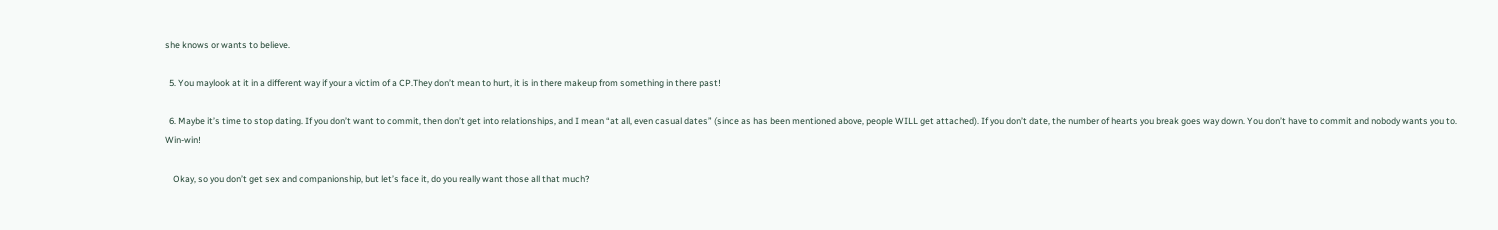she knows or wants to believe.

  5. You maylook at it in a different way if your a victim of a CP.They don’t mean to hurt, it is in there makeup from something in there past!

  6. Maybe it’s time to stop dating. If you don’t want to commit, then don’t get into relationships, and I mean “at all, even casual dates” (since as has been mentioned above, people WILL get attached). If you don’t date, the number of hearts you break goes way down. You don’t have to commit and nobody wants you to. Win-win!

    Okay, so you don’t get sex and companionship, but let’s face it, do you really want those all that much?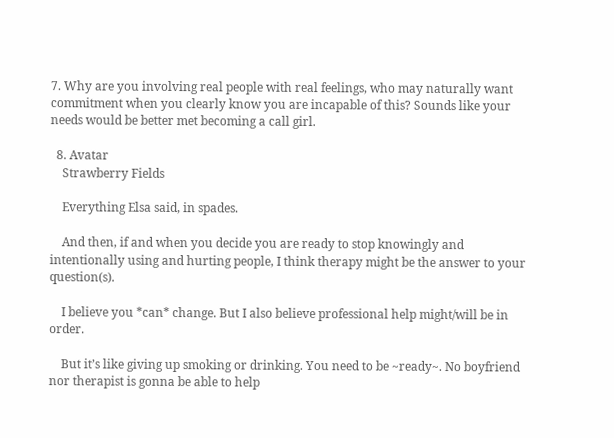7. Why are you involving real people with real feelings, who may naturally want commitment when you clearly know you are incapable of this? Sounds like your needs would be better met becoming a call girl.

  8. Avatar
    Strawberry Fields

    Everything Elsa said, in spades.

    And then, if and when you decide you are ready to stop knowingly and intentionally using and hurting people, I think therapy might be the answer to your question(s).

    I believe you *can* change. But I also believe professional help might/will be in order.

    But it’s like giving up smoking or drinking. You need to be ~ready~. No boyfriend nor therapist is gonna be able to help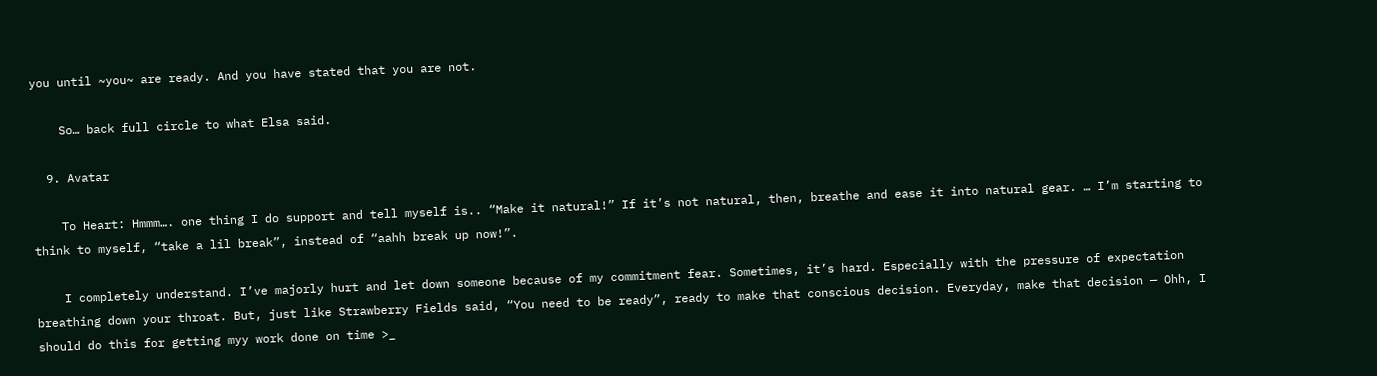you until ~you~ are ready. And you have stated that you are not.

    So… back full circle to what Elsa said.

  9. Avatar

    To Heart: Hmmm…. one thing I do support and tell myself is.. “Make it natural!” If it’s not natural, then, breathe and ease it into natural gear. … I’m starting to think to myself, “take a lil break”, instead of “aahh break up now!”.

    I completely understand. I’ve majorly hurt and let down someone because of my commitment fear. Sometimes, it’s hard. Especially with the pressure of expectation breathing down your throat. But, just like Strawberry Fields said, “You need to be ready”, ready to make that conscious decision. Everyday, make that decision — Ohh, I should do this for getting myy work done on time >_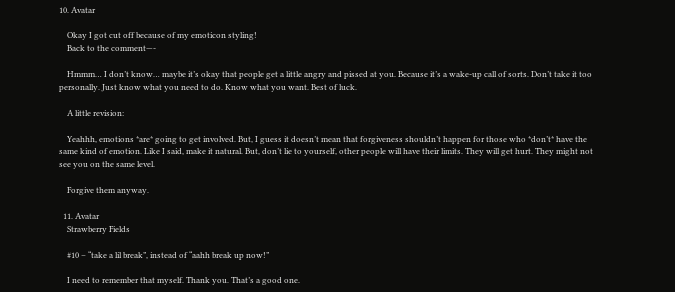10. Avatar

    Okay I got cut off because of my emoticon styling!
    Back to the comment—-

    Hmmm… I don’t know… maybe it’s okay that people get a little angry and pissed at you. Because it’s a wake-up call of sorts. Don’t take it too personally. Just know what you need to do. Know what you want. Best of luck.

    A little revision:

    Yeahhh, emotions *are* going to get involved. But, I guess it doesn’t mean that forgiveness shouldn’t happen for those who *don’t* have the same kind of emotion. Like I said, make it natural. But, don’t lie to yourself, other people will have their limits. They will get hurt. They might not see you on the same level.

    Forgive them anyway.

  11. Avatar
    Strawberry Fields

    #10 – “take a lil break”, instead of “aahh break up now!”

    I need to remember that myself. Thank you. That’s a good one.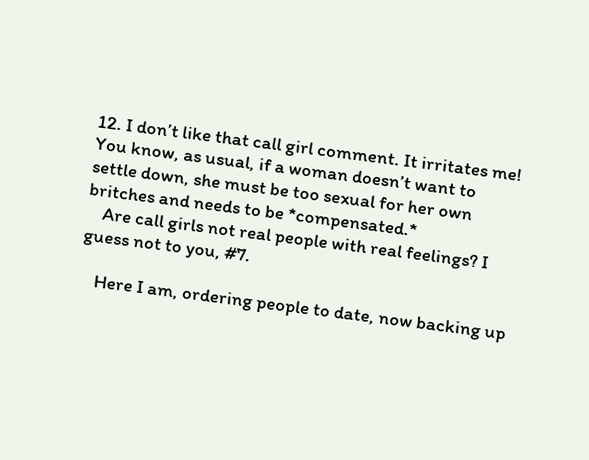12. I don’t like that call girl comment. It irritates me! You know, as usual, if a woman doesn’t want to settle down, she must be too sexual for her own britches and needs to be *compensated.*
    Are call girls not real people with real feelings? I guess not to you, #7.

    Here I am, ordering people to date, now backing up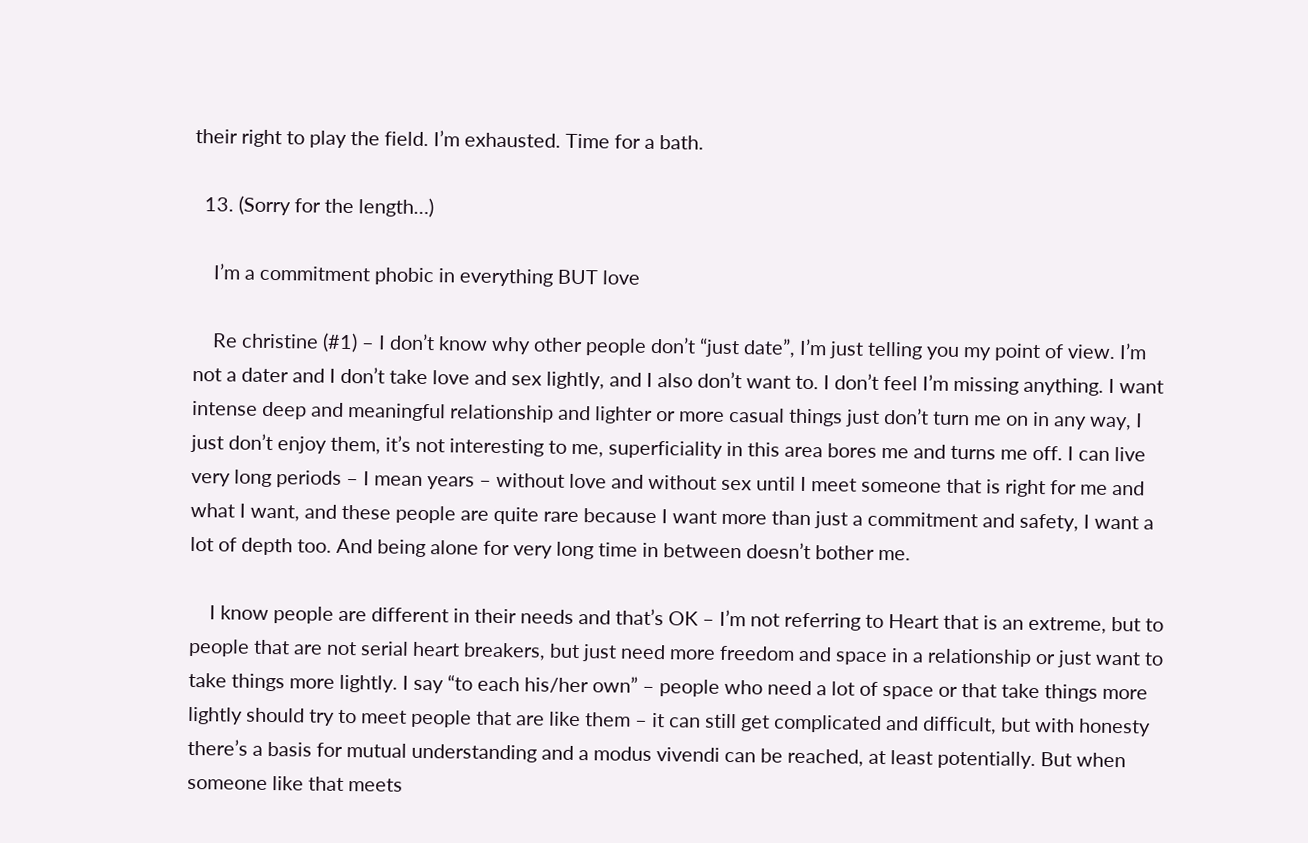their right to play the field. I’m exhausted. Time for a bath.

  13. (Sorry for the length…)

    I’m a commitment phobic in everything BUT love

    Re christine (#1) – I don’t know why other people don’t “just date”, I’m just telling you my point of view. I’m not a dater and I don’t take love and sex lightly, and I also don’t want to. I don’t feel I’m missing anything. I want intense deep and meaningful relationship and lighter or more casual things just don’t turn me on in any way, I just don’t enjoy them, it’s not interesting to me, superficiality in this area bores me and turns me off. I can live very long periods – I mean years – without love and without sex until I meet someone that is right for me and what I want, and these people are quite rare because I want more than just a commitment and safety, I want a lot of depth too. And being alone for very long time in between doesn’t bother me.

    I know people are different in their needs and that’s OK – I’m not referring to Heart that is an extreme, but to people that are not serial heart breakers, but just need more freedom and space in a relationship or just want to take things more lightly. I say “to each his/her own” – people who need a lot of space or that take things more lightly should try to meet people that are like them – it can still get complicated and difficult, but with honesty there’s a basis for mutual understanding and a modus vivendi can be reached, at least potentially. But when someone like that meets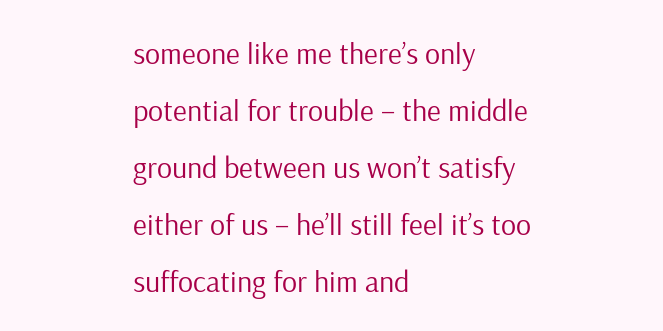someone like me there’s only potential for trouble – the middle ground between us won’t satisfy either of us – he’ll still feel it’s too suffocating for him and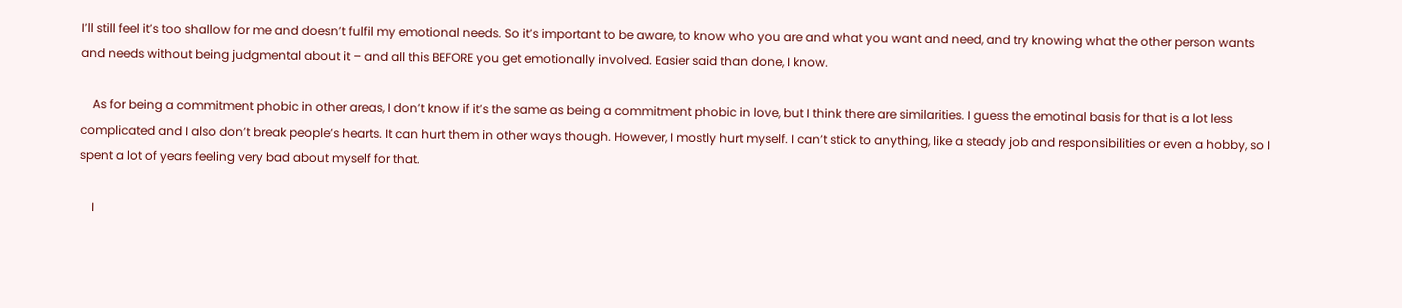I’ll still feel it’s too shallow for me and doesn’t fulfil my emotional needs. So it’s important to be aware, to know who you are and what you want and need, and try knowing what the other person wants and needs without being judgmental about it – and all this BEFORE you get emotionally involved. Easier said than done, I know.

    As for being a commitment phobic in other areas, I don’t know if it’s the same as being a commitment phobic in love, but I think there are similarities. I guess the emotinal basis for that is a lot less complicated and I also don’t break people’s hearts. It can hurt them in other ways though. However, I mostly hurt myself. I can’t stick to anything, like a steady job and responsibilities or even a hobby, so I spent a lot of years feeling very bad about myself for that.

    I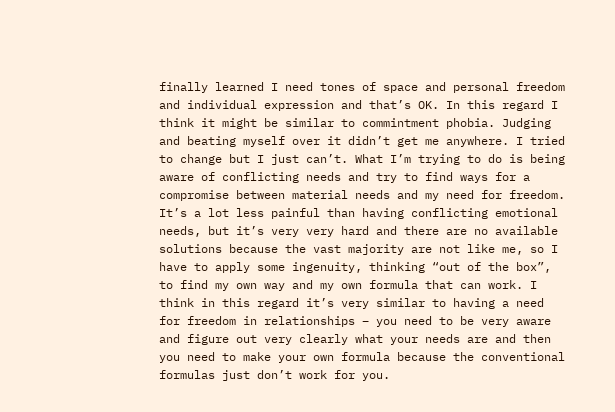finally learned I need tones of space and personal freedom and individual expression and that’s OK. In this regard I think it might be similar to commintment phobia. Judging and beating myself over it didn’t get me anywhere. I tried to change but I just can’t. What I’m trying to do is being aware of conflicting needs and try to find ways for a compromise between material needs and my need for freedom. It’s a lot less painful than having conflicting emotional needs, but it’s very very hard and there are no available solutions because the vast majority are not like me, so I have to apply some ingenuity, thinking “out of the box”, to find my own way and my own formula that can work. I think in this regard it’s very similar to having a need for freedom in relationships – you need to be very aware and figure out very clearly what your needs are and then you need to make your own formula because the conventional formulas just don’t work for you.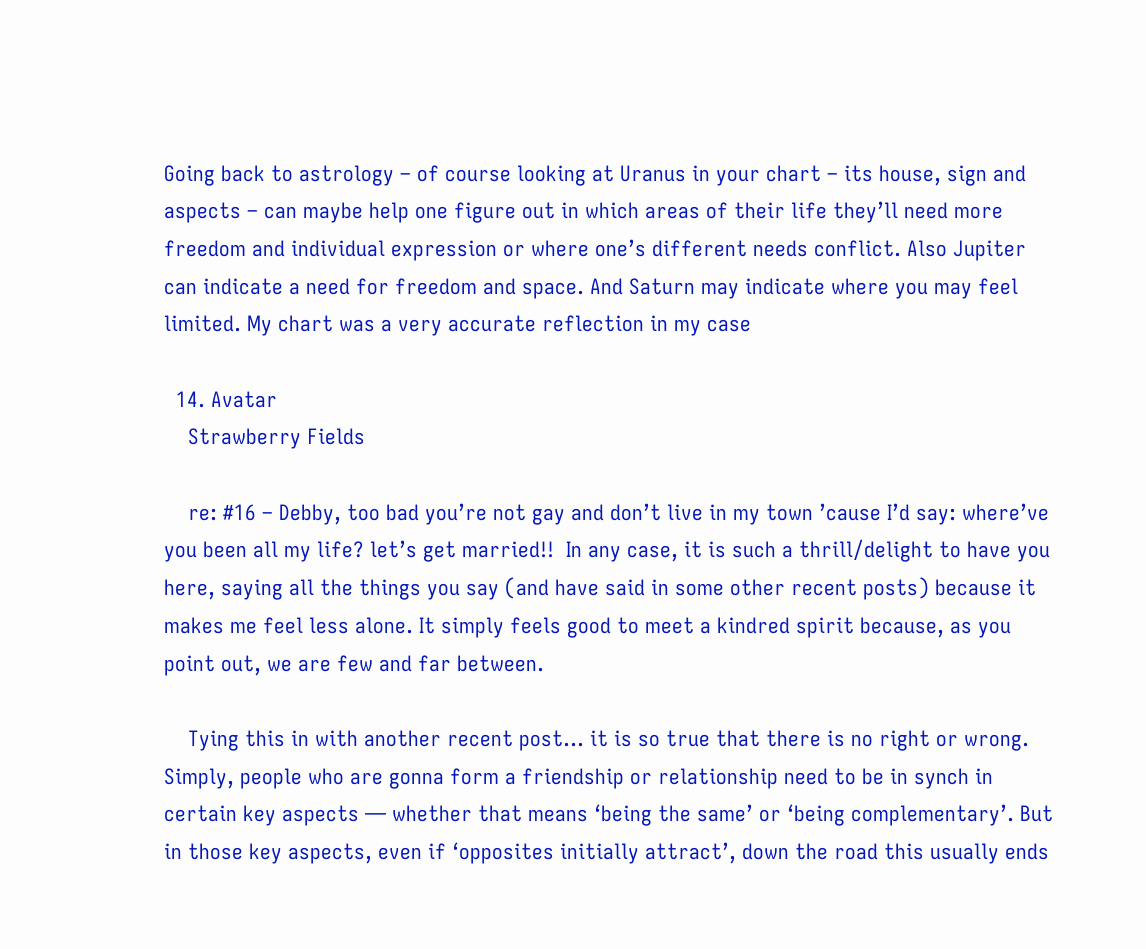Going back to astrology – of course looking at Uranus in your chart – its house, sign and aspects – can maybe help one figure out in which areas of their life they’ll need more freedom and individual expression or where one’s different needs conflict. Also Jupiter can indicate a need for freedom and space. And Saturn may indicate where you may feel limited. My chart was a very accurate reflection in my case

  14. Avatar
    Strawberry Fields

    re: #16 – Debby, too bad you’re not gay and don’t live in my town ’cause I’d say: where’ve you been all my life? let’s get married!!  In any case, it is such a thrill/delight to have you here, saying all the things you say (and have said in some other recent posts) because it makes me feel less alone. It simply feels good to meet a kindred spirit because, as you point out, we are few and far between.

    Tying this in with another recent post… it is so true that there is no right or wrong. Simply, people who are gonna form a friendship or relationship need to be in synch in certain key aspects — whether that means ‘being the same’ or ‘being complementary’. But in those key aspects, even if ‘opposites initially attract’, down the road this usually ends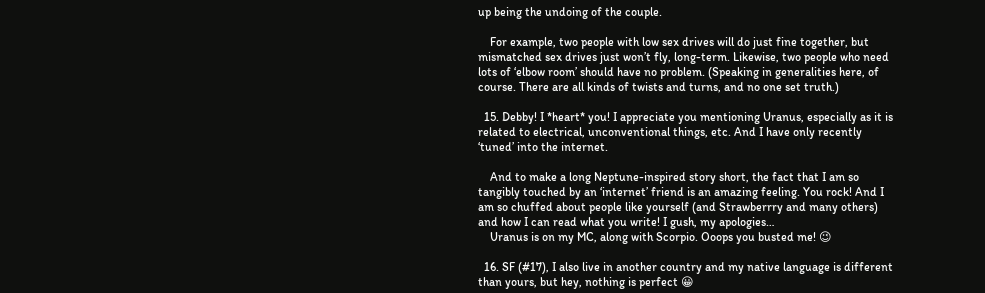up being the undoing of the couple.

    For example, two people with low sex drives will do just fine together, but mismatched sex drives just won’t fly, long-term. Likewise, two people who need lots of ‘elbow room’ should have no problem. (Speaking in generalities here, of course. There are all kinds of twists and turns, and no one set truth.)

  15. Debby! I *heart* you! I appreciate you mentioning Uranus, especially as it is related to electrical, unconventional things, etc. And I have only recently ‘tuned’ into the internet.

    And to make a long Neptune-inspired story short, the fact that I am so tangibly touched by an ‘internet’ friend is an amazing feeling. You rock! And I am so chuffed about people like yourself (and Strawberrry and many others) and how I can read what you write! I gush, my apologies…
    Uranus is on my MC, along with Scorpio. Ooops you busted me! 😉

  16. SF (#17), I also live in another country and my native language is different than yours, but hey, nothing is perfect 😀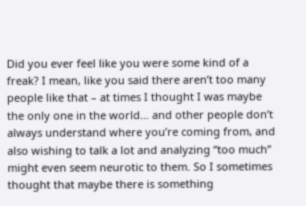Did you ever feel like you were some kind of a freak? I mean, like you said there aren’t too many people like that – at times I thought I was maybe the only one in the world… and other people don’t always understand where you’re coming from, and also wishing to talk a lot and analyzing “too much” might even seem neurotic to them. So I sometimes thought that maybe there is something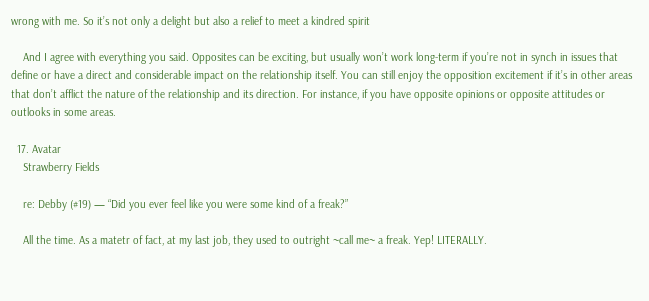wrong with me. So it’s not only a delight but also a relief to meet a kindred spirit

    And I agree with everything you said. Opposites can be exciting, but usually won’t work long-term if you’re not in synch in issues that define or have a direct and considerable impact on the relationship itself. You can still enjoy the opposition excitement if it’s in other areas that don’t afflict the nature of the relationship and its direction. For instance, if you have opposite opinions or opposite attitudes or outlooks in some areas.

  17. Avatar
    Strawberry Fields

    re: Debby (#19) — “Did you ever feel like you were some kind of a freak?”

    All the time. As a matetr of fact, at my last job, they used to outright ~call me~ a freak. Yep! LITERALLY.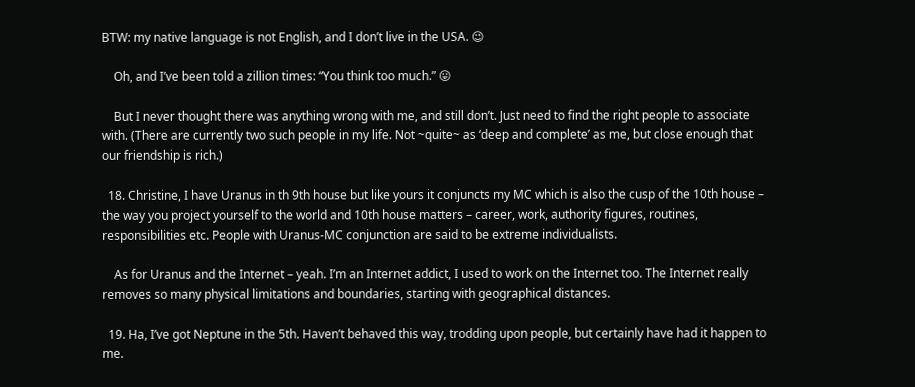BTW: my native language is not English, and I don’t live in the USA. 😉

    Oh, and I’ve been told a zillion times: “You think too much.” 😛

    But I never thought there was anything wrong with me, and still don’t. Just need to find the right people to associate with. (There are currently two such people in my life. Not ~quite~ as ‘deep and complete’ as me, but close enough that our friendship is rich.)

  18. Christine, I have Uranus in th 9th house but like yours it conjuncts my MC which is also the cusp of the 10th house – the way you project yourself to the world and 10th house matters – career, work, authority figures, routines, responsibilities etc. People with Uranus-MC conjunction are said to be extreme individualists.

    As for Uranus and the Internet – yeah. I’m an Internet addict, I used to work on the Internet too. The Internet really removes so many physical limitations and boundaries, starting with geographical distances.

  19. Ha, I’ve got Neptune in the 5th. Haven’t behaved this way, trodding upon people, but certainly have had it happen to me.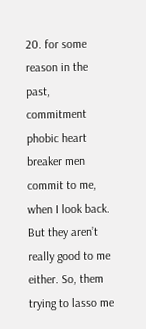20. for some reason in the past, commitment phobic heart breaker men commit to me, when I look back. But they aren’t really good to me either. So, them trying to lasso me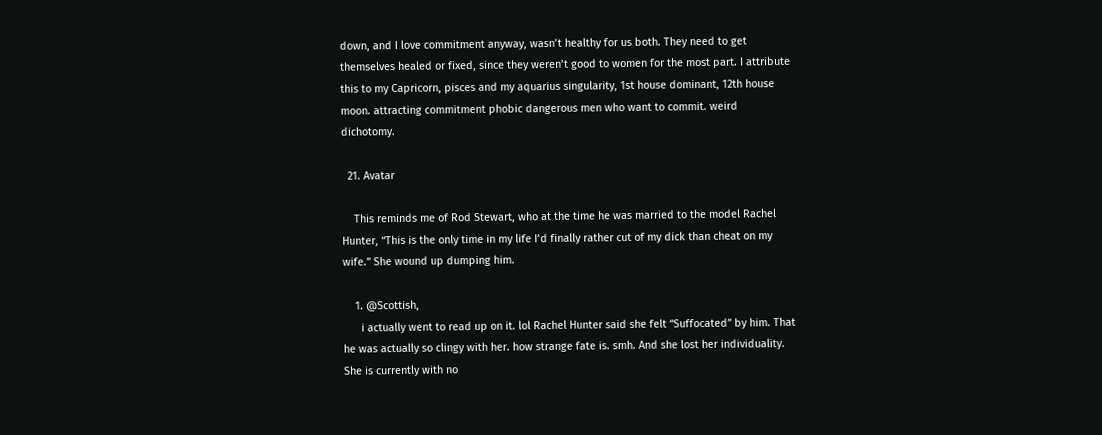down, and I love commitment anyway, wasn’t healthy for us both. They need to get themselves healed or fixed, since they weren’t good to women for the most part. I attribute this to my Capricorn, pisces and my aquarius singularity, 1st house dominant, 12th house moon. attracting commitment phobic dangerous men who want to commit. weird dichotomy.

  21. Avatar

    This reminds me of Rod Stewart, who at the time he was married to the model Rachel Hunter, “This is the only time in my life I’d finally rather cut of my dick than cheat on my wife.” She wound up dumping him.

    1. @Scottish,
      i actually went to read up on it. lol Rachel Hunter said she felt “Suffocated” by him. That he was actually so clingy with her. how strange fate is. smh. And she lost her individuality. She is currently with no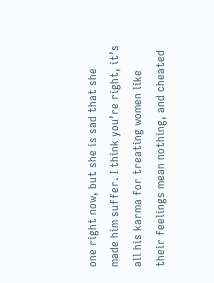one right now, but she is sad that she made him suffer. I think you’re right, it’s all his karma for treating women like their feelings mean nothing, and cheated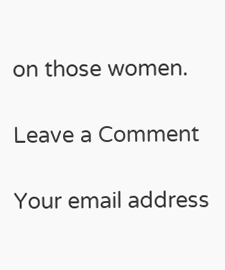on those women.

Leave a Comment

Your email address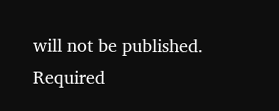will not be published. Required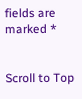fields are marked *


Scroll to Top